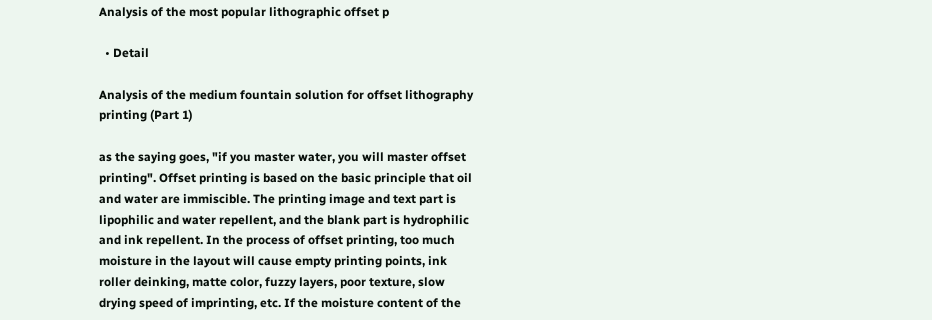Analysis of the most popular lithographic offset p

  • Detail

Analysis of the medium fountain solution for offset lithography printing (Part 1)

as the saying goes, "if you master water, you will master offset printing". Offset printing is based on the basic principle that oil and water are immiscible. The printing image and text part is lipophilic and water repellent, and the blank part is hydrophilic and ink repellent. In the process of offset printing, too much moisture in the layout will cause empty printing points, ink roller deinking, matte color, fuzzy layers, poor texture, slow drying speed of imprinting, etc. If the moisture content of the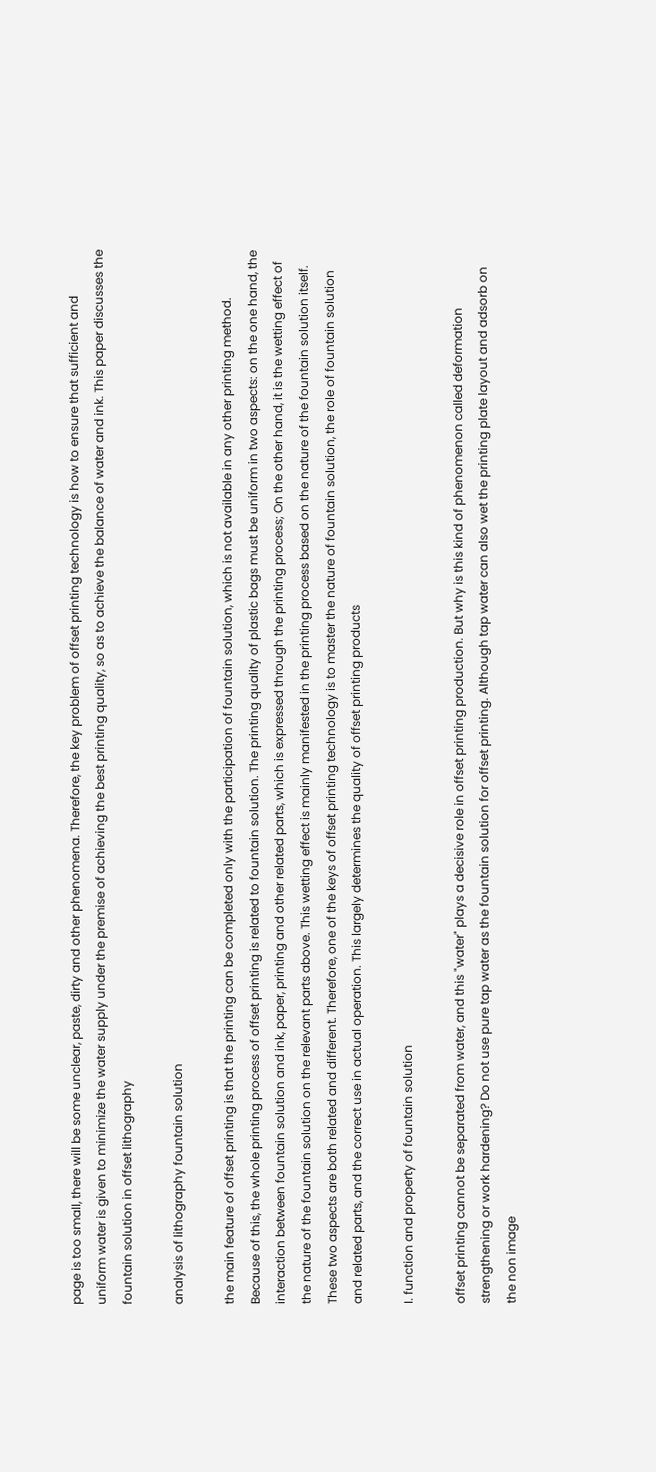page is too small, there will be some unclear, paste, dirty and other phenomena. Therefore, the key problem of offset printing technology is how to ensure that sufficient and uniform water is given to minimize the water supply under the premise of achieving the best printing quality, so as to achieve the balance of water and ink. This paper discusses the fountain solution in offset lithography

analysis of lithography fountain solution

the main feature of offset printing is that the printing can be completed only with the participation of fountain solution, which is not available in any other printing method. Because of this, the whole printing process of offset printing is related to fountain solution. The printing quality of plastic bags must be uniform in two aspects: on the one hand, the interaction between fountain solution and ink, paper, printing and other related parts, which is expressed through the printing process; On the other hand, it is the wetting effect of the nature of the fountain solution on the relevant parts above. This wetting effect is mainly manifested in the printing process based on the nature of the fountain solution itself. These two aspects are both related and different. Therefore, one of the keys of offset printing technology is to master the nature of fountain solution, the role of fountain solution and related parts, and the correct use in actual operation. This largely determines the quality of offset printing products

I. function and property of fountain solution

offset printing cannot be separated from water, and this "water" plays a decisive role in offset printing production. But why is this kind of phenomenon called deformation strengthening or work hardening? Do not use pure tap water as the fountain solution for offset printing. Although tap water can also wet the printing plate layout and adsorb on the non image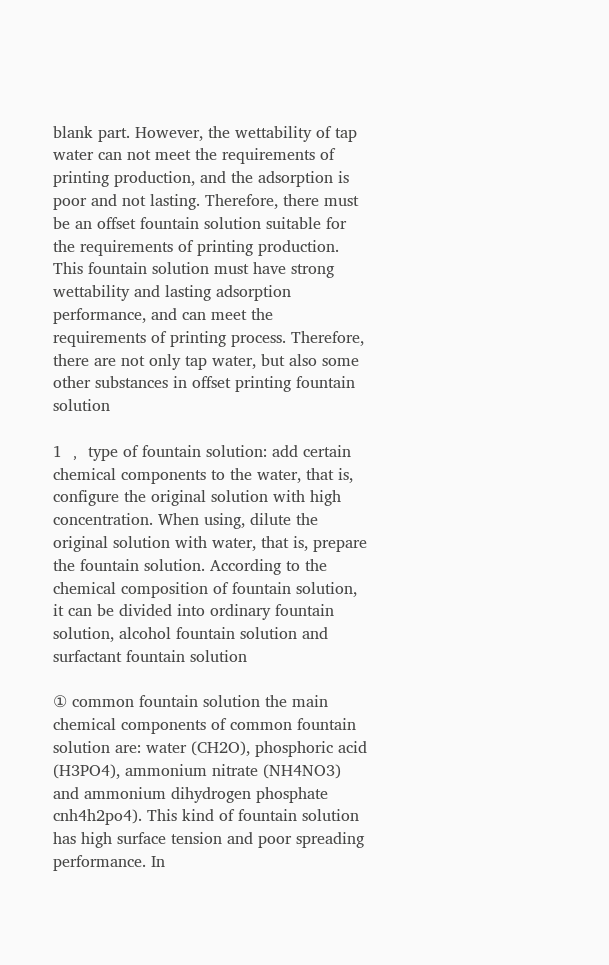blank part. However, the wettability of tap water can not meet the requirements of printing production, and the adsorption is poor and not lasting. Therefore, there must be an offset fountain solution suitable for the requirements of printing production. This fountain solution must have strong wettability and lasting adsorption performance, and can meet the requirements of printing process. Therefore, there are not only tap water, but also some other substances in offset printing fountain solution

1 ﹐ type of fountain solution: add certain chemical components to the water, that is, configure the original solution with high concentration. When using, dilute the original solution with water, that is, prepare the fountain solution. According to the chemical composition of fountain solution, it can be divided into ordinary fountain solution, alcohol fountain solution and surfactant fountain solution

① common fountain solution the main chemical components of common fountain solution are: water (CH2O), phosphoric acid (H3PO4), ammonium nitrate (NH4NO3) and ammonium dihydrogen phosphate cnh4h2po4). This kind of fountain solution has high surface tension and poor spreading performance. In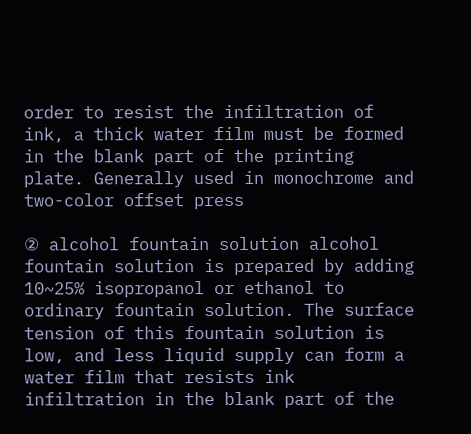order to resist the infiltration of ink, a thick water film must be formed in the blank part of the printing plate. Generally used in monochrome and two-color offset press

② alcohol fountain solution alcohol fountain solution is prepared by adding 10~25% isopropanol or ethanol to ordinary fountain solution. The surface tension of this fountain solution is low, and less liquid supply can form a water film that resists ink infiltration in the blank part of the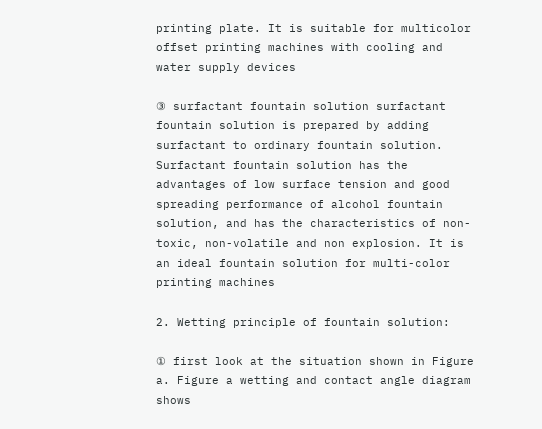printing plate. It is suitable for multicolor offset printing machines with cooling and water supply devices

③ surfactant fountain solution surfactant fountain solution is prepared by adding surfactant to ordinary fountain solution. Surfactant fountain solution has the advantages of low surface tension and good spreading performance of alcohol fountain solution, and has the characteristics of non-toxic, non-volatile and non explosion. It is an ideal fountain solution for multi-color printing machines

2. Wetting principle of fountain solution:

① first look at the situation shown in Figure a. Figure a wetting and contact angle diagram shows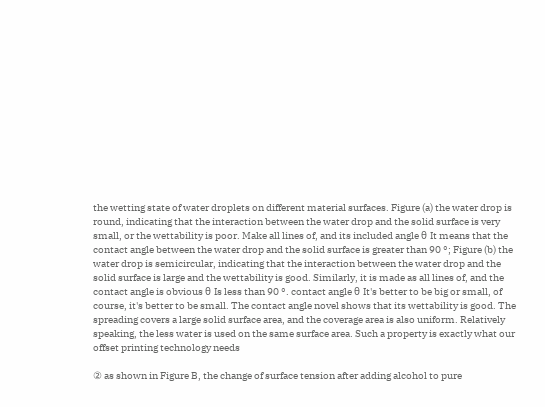the wetting state of water droplets on different material surfaces. Figure (a) the water drop is round, indicating that the interaction between the water drop and the solid surface is very small, or the wettability is poor. Make all lines of, and its included angle θ It means that the contact angle between the water drop and the solid surface is greater than 90 °; Figure (b) the water drop is semicircular, indicating that the interaction between the water drop and the solid surface is large and the wettability is good. Similarly, it is made as all lines of, and the contact angle is obvious θ Is less than 90 °. contact angle θ It's better to be big or small, of course, it's better to be small. The contact angle novel shows that its wettability is good. The spreading covers a large solid surface area, and the coverage area is also uniform. Relatively speaking, the less water is used on the same surface area. Such a property is exactly what our offset printing technology needs

② as shown in Figure B, the change of surface tension after adding alcohol to pure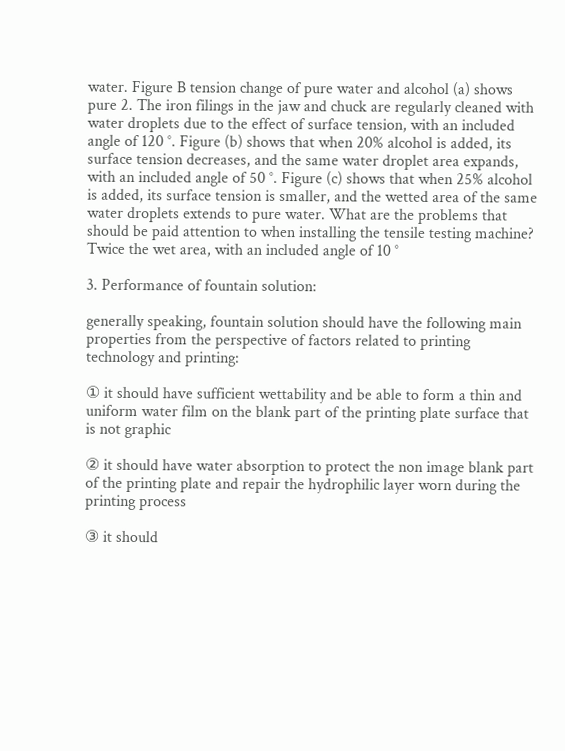water. Figure B tension change of pure water and alcohol (a) shows pure 2. The iron filings in the jaw and chuck are regularly cleaned with water droplets due to the effect of surface tension, with an included angle of 120 °. Figure (b) shows that when 20% alcohol is added, its surface tension decreases, and the same water droplet area expands, with an included angle of 50 °. Figure (c) shows that when 25% alcohol is added, its surface tension is smaller, and the wetted area of the same water droplets extends to pure water. What are the problems that should be paid attention to when installing the tensile testing machine? Twice the wet area, with an included angle of 10 °

3. Performance of fountain solution:

generally speaking, fountain solution should have the following main properties from the perspective of factors related to printing technology and printing:

① it should have sufficient wettability and be able to form a thin and uniform water film on the blank part of the printing plate surface that is not graphic

② it should have water absorption to protect the non image blank part of the printing plate and repair the hydrophilic layer worn during the printing process

③ it should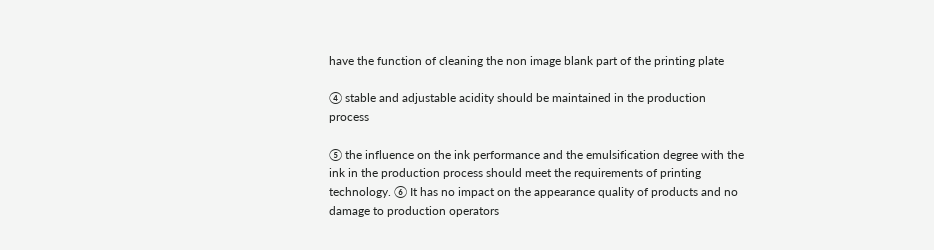have the function of cleaning the non image blank part of the printing plate

④ stable and adjustable acidity should be maintained in the production process

⑤ the influence on the ink performance and the emulsification degree with the ink in the production process should meet the requirements of printing technology. ⑥ It has no impact on the appearance quality of products and no damage to production operators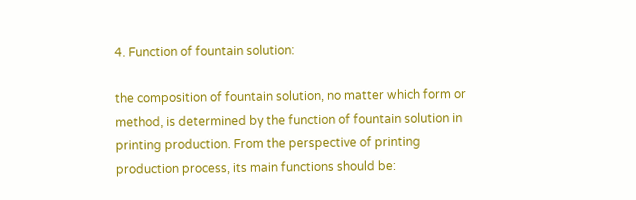4. Function of fountain solution:

the composition of fountain solution, no matter which form or method, is determined by the function of fountain solution in printing production. From the perspective of printing production process, its main functions should be: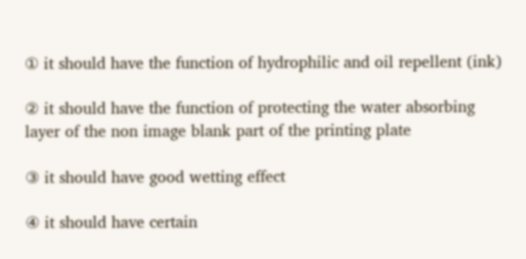① it should have the function of hydrophilic and oil repellent (ink)

② it should have the function of protecting the water absorbing layer of the non image blank part of the printing plate

③ it should have good wetting effect

④ it should have certain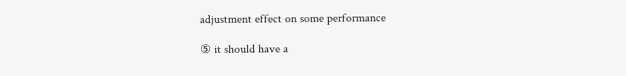adjustment effect on some performance

⑤ it should have a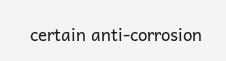certain anti-corrosion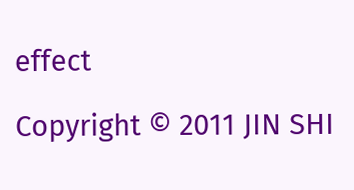effect

Copyright © 2011 JIN SHI